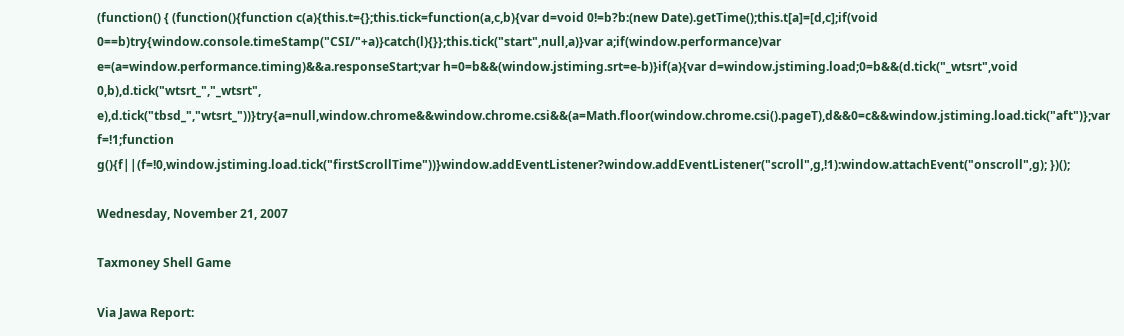(function() { (function(){function c(a){this.t={};this.tick=function(a,c,b){var d=void 0!=b?b:(new Date).getTime();this.t[a]=[d,c];if(void 0==b)try{window.console.timeStamp("CSI/"+a)}catch(l){}};this.tick("start",null,a)}var a;if(window.performance)var e=(a=window.performance.timing)&&a.responseStart;var h=0=b&&(window.jstiming.srt=e-b)}if(a){var d=window.jstiming.load;0=b&&(d.tick("_wtsrt",void 0,b),d.tick("wtsrt_","_wtsrt", e),d.tick("tbsd_","wtsrt_"))}try{a=null,window.chrome&&window.chrome.csi&&(a=Math.floor(window.chrome.csi().pageT),d&&0=c&&window.jstiming.load.tick("aft")};var f=!1;function g(){f||(f=!0,window.jstiming.load.tick("firstScrollTime"))}window.addEventListener?window.addEventListener("scroll",g,!1):window.attachEvent("onscroll",g); })();

Wednesday, November 21, 2007

Taxmoney Shell Game

Via Jawa Report: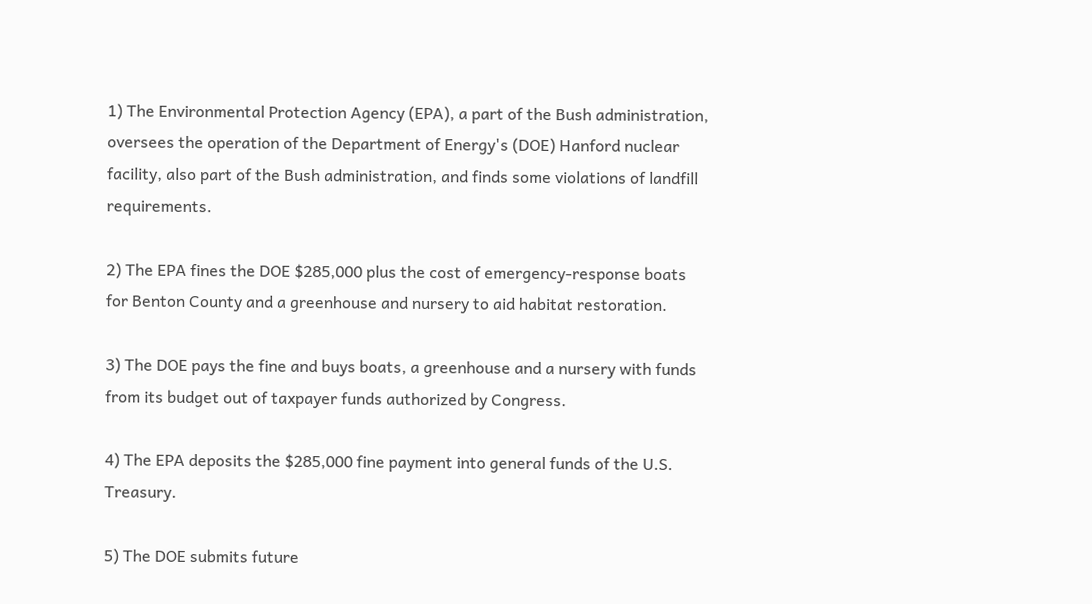1) The Environmental Protection Agency (EPA), a part of the Bush administration, oversees the operation of the Department of Energy's (DOE) Hanford nuclear facility, also part of the Bush administration, and finds some violations of landfill requirements.

2) The EPA fines the DOE $285,000 plus the cost of emergency-response boats for Benton County and a greenhouse and nursery to aid habitat restoration.

3) The DOE pays the fine and buys boats, a greenhouse and a nursery with funds from its budget out of taxpayer funds authorized by Congress.

4) The EPA deposits the $285,000 fine payment into general funds of the U.S. Treasury.

5) The DOE submits future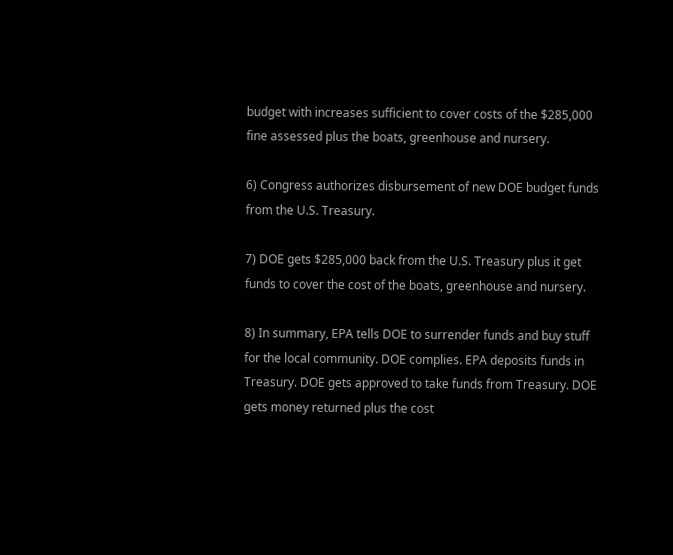budget with increases sufficient to cover costs of the $285,000 fine assessed plus the boats, greenhouse and nursery.

6) Congress authorizes disbursement of new DOE budget funds from the U.S. Treasury.

7) DOE gets $285,000 back from the U.S. Treasury plus it get funds to cover the cost of the boats, greenhouse and nursery.

8) In summary, EPA tells DOE to surrender funds and buy stuff for the local community. DOE complies. EPA deposits funds in Treasury. DOE gets approved to take funds from Treasury. DOE gets money returned plus the cost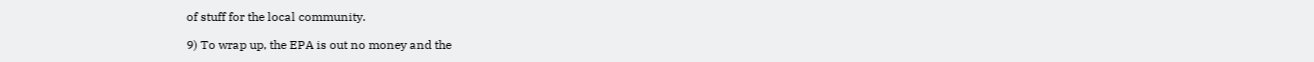of stuff for the local community.

9) To wrap up, the EPA is out no money and the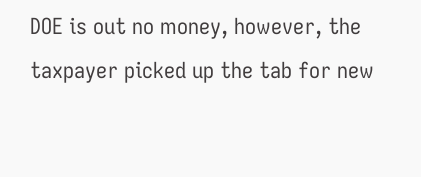DOE is out no money, however, the taxpayer picked up the tab for new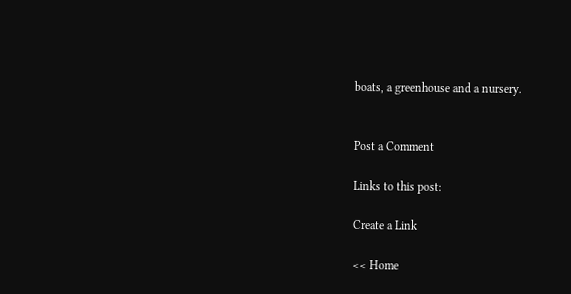boats, a greenhouse and a nursery.


Post a Comment

Links to this post:

Create a Link

<< Home